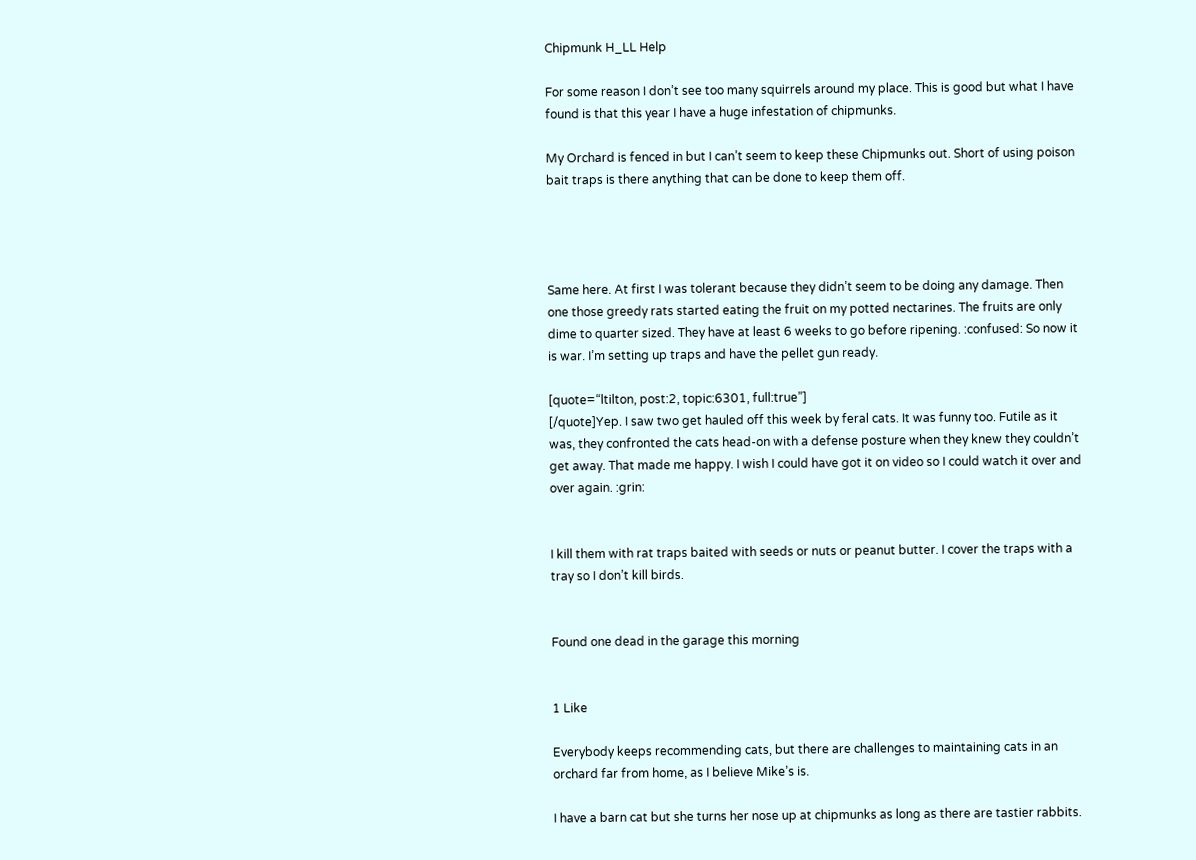Chipmunk H_LL Help

For some reason I don’t see too many squirrels around my place. This is good but what I have found is that this year I have a huge infestation of chipmunks.

My Orchard is fenced in but I can’t seem to keep these Chipmunks out. Short of using poison bait traps is there anything that can be done to keep them off.




Same here. At first I was tolerant because they didn’t seem to be doing any damage. Then one those greedy rats started eating the fruit on my potted nectarines. The fruits are only dime to quarter sized. They have at least 6 weeks to go before ripening. :confused: So now it is war. I’m setting up traps and have the pellet gun ready.

[quote=“ltilton, post:2, topic:6301, full:true”]
[/quote]Yep. I saw two get hauled off this week by feral cats. It was funny too. Futile as it was, they confronted the cats head-on with a defense posture when they knew they couldn’t get away. That made me happy. I wish I could have got it on video so I could watch it over and over again. :grin:


I kill them with rat traps baited with seeds or nuts or peanut butter. I cover the traps with a tray so I don’t kill birds.


Found one dead in the garage this morning


1 Like

Everybody keeps recommending cats, but there are challenges to maintaining cats in an orchard far from home, as I believe Mike’s is.

I have a barn cat but she turns her nose up at chipmunks as long as there are tastier rabbits.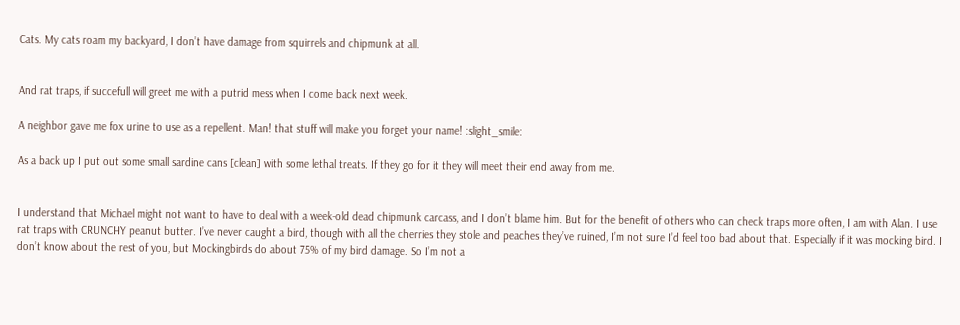Cats. My cats roam my backyard, I don’t have damage from squirrels and chipmunk at all.


And rat traps, if succefull will greet me with a putrid mess when I come back next week.

A neighbor gave me fox urine to use as a repellent. Man! that stuff will make you forget your name! :slight_smile:

As a back up I put out some small sardine cans [clean] with some lethal treats. If they go for it they will meet their end away from me.


I understand that Michael might not want to have to deal with a week-old dead chipmunk carcass, and I don’t blame him. But for the benefit of others who can check traps more often, I am with Alan. I use rat traps with CRUNCHY peanut butter. I’ve never caught a bird, though with all the cherries they stole and peaches they’ve ruined, I’m not sure I’d feel too bad about that. Especially if it was mocking bird. I don’t know about the rest of you, but Mockingbirds do about 75% of my bird damage. So I’m not a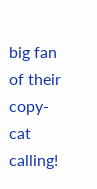big fan of their copy-cat calling!